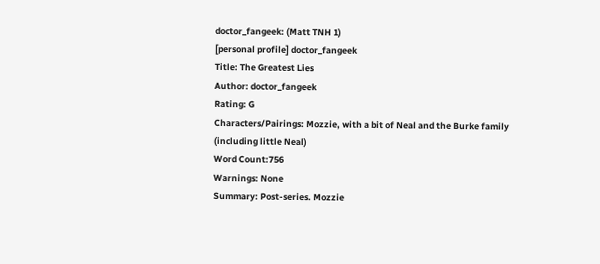doctor_fangeek: (Matt TNH 1)
[personal profile] doctor_fangeek
Title: The Greatest Lies
Author: doctor_fangeek
Rating: G
Characters/Pairings: Mozzie, with a bit of Neal and the Burke family (including little Neal)
Word Count:756
Warnings: None
Summary: Post-series. Mozzie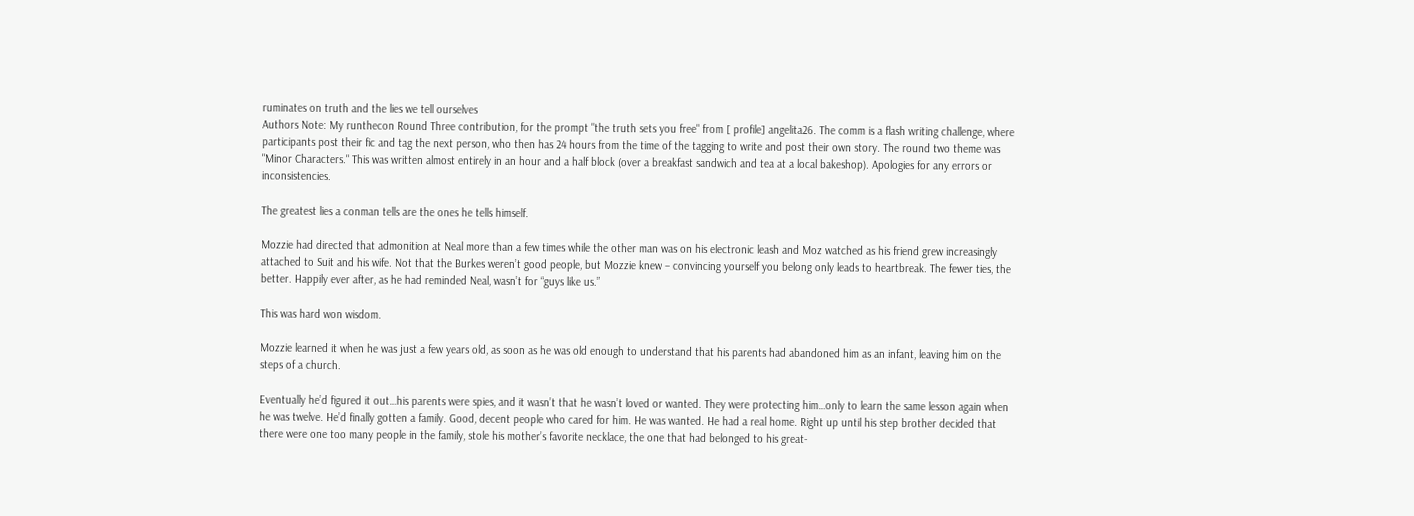ruminates on truth and the lies we tell ourselves
Authors Note: My runthecon Round Three contribution, for the prompt "the truth sets you free" from [ profile] angelita26. The comm is a flash writing challenge, where participants post their fic and tag the next person, who then has 24 hours from the time of the tagging to write and post their own story. The round two theme was "Minor Characters." This was written almost entirely in an hour and a half block (over a breakfast sandwich and tea at a local bakeshop). Apologies for any errors or inconsistencies.

The greatest lies a conman tells are the ones he tells himself.

Mozzie had directed that admonition at Neal more than a few times while the other man was on his electronic leash and Moz watched as his friend grew increasingly attached to Suit and his wife. Not that the Burkes weren’t good people, but Mozzie knew – convincing yourself you belong only leads to heartbreak. The fewer ties, the better. Happily ever after, as he had reminded Neal, wasn’t for “guys like us.”

This was hard won wisdom.

Mozzie learned it when he was just a few years old, as soon as he was old enough to understand that his parents had abandoned him as an infant, leaving him on the steps of a church.

Eventually he’d figured it out…his parents were spies, and it wasn’t that he wasn’t loved or wanted. They were protecting him…only to learn the same lesson again when he was twelve. He’d finally gotten a family. Good, decent people who cared for him. He was wanted. He had a real home. Right up until his step brother decided that there were one too many people in the family, stole his mother’s favorite necklace, the one that had belonged to his great-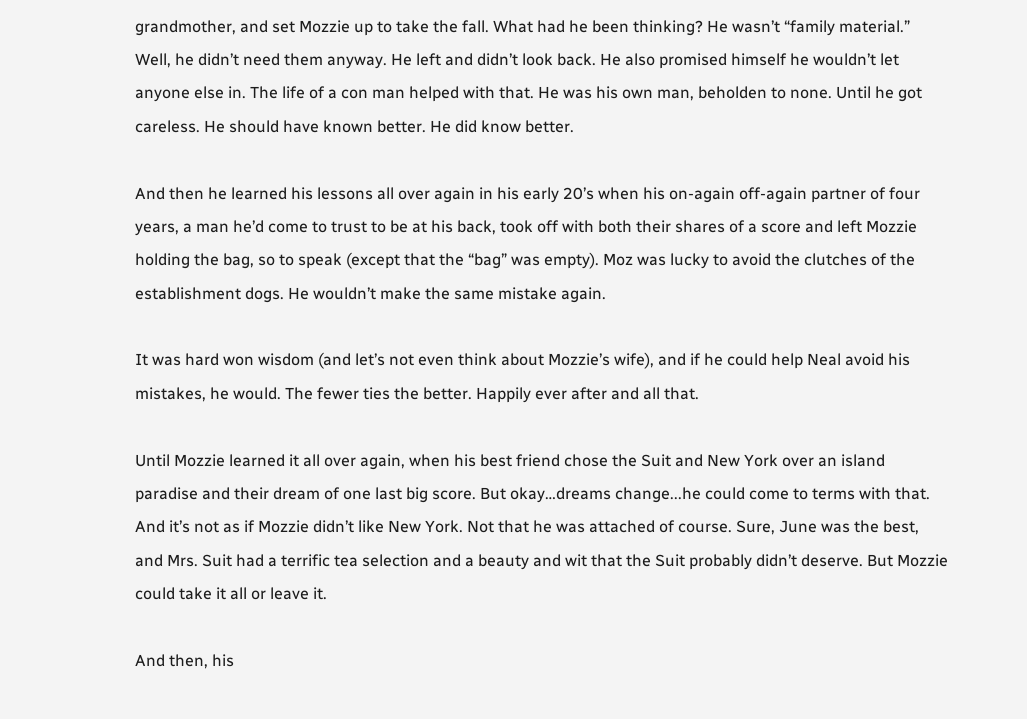grandmother, and set Mozzie up to take the fall. What had he been thinking? He wasn’t “family material.” Well, he didn’t need them anyway. He left and didn’t look back. He also promised himself he wouldn’t let anyone else in. The life of a con man helped with that. He was his own man, beholden to none. Until he got careless. He should have known better. He did know better.

And then he learned his lessons all over again in his early 20’s when his on-again off-again partner of four years, a man he’d come to trust to be at his back, took off with both their shares of a score and left Mozzie holding the bag, so to speak (except that the “bag” was empty). Moz was lucky to avoid the clutches of the establishment dogs. He wouldn’t make the same mistake again.

It was hard won wisdom (and let’s not even think about Mozzie’s wife), and if he could help Neal avoid his mistakes, he would. The fewer ties the better. Happily ever after and all that.

Until Mozzie learned it all over again, when his best friend chose the Suit and New York over an island paradise and their dream of one last big score. But okay…dreams change...he could come to terms with that. And it’s not as if Mozzie didn’t like New York. Not that he was attached of course. Sure, June was the best, and Mrs. Suit had a terrific tea selection and a beauty and wit that the Suit probably didn’t deserve. But Mozzie could take it all or leave it.

And then, his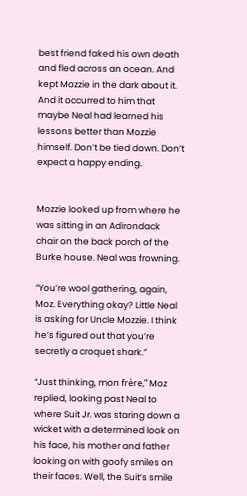best friend faked his own death and fled across an ocean. And kept Mozzie in the dark about it. And it occurred to him that maybe Neal had learned his lessons better than Mozzie himself. Don’t be tied down. Don’t expect a happy ending.


Mozzie looked up from where he was sitting in an Adirondack chair on the back porch of the Burke house. Neal was frowning.

“You’re wool gathering, again, Moz. Everything okay? Little Neal is asking for Uncle Mozzie. I think he’s figured out that you’re secretly a croquet shark.”

“Just thinking, mon frère,” Moz replied, looking past Neal to where Suit Jr. was staring down a wicket with a determined look on his face, his mother and father looking on with goofy smiles on their faces. Well, the Suit’s smile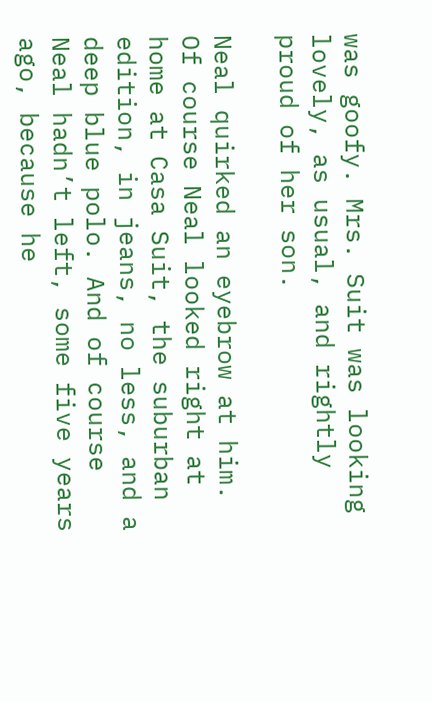was goofy. Mrs. Suit was looking lovely, as usual, and rightly proud of her son.

Neal quirked an eyebrow at him. Of course Neal looked right at home at Casa Suit, the suburban edition, in jeans, no less, and a deep blue polo. And of course Neal hadn’t left, some five years ago, because he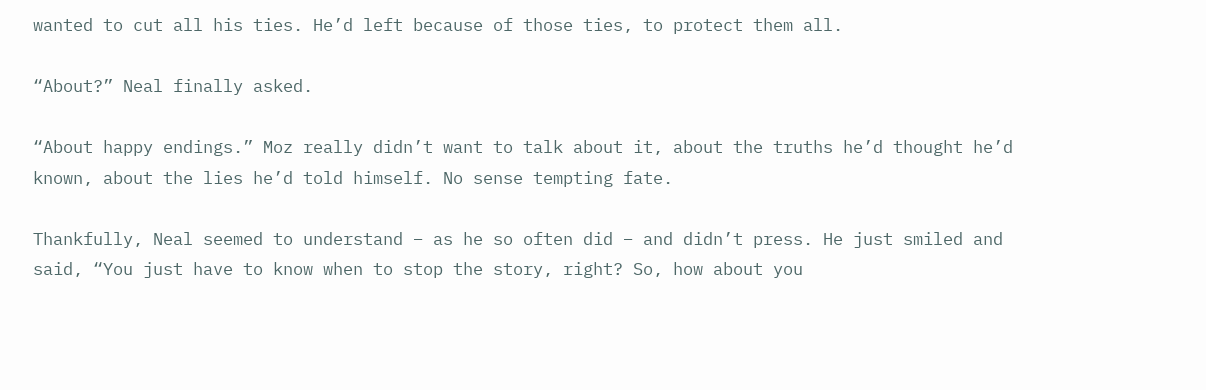wanted to cut all his ties. He’d left because of those ties, to protect them all.

“About?” Neal finally asked.

“About happy endings.” Moz really didn’t want to talk about it, about the truths he’d thought he’d known, about the lies he’d told himself. No sense tempting fate.

Thankfully, Neal seemed to understand – as he so often did – and didn’t press. He just smiled and said, “You just have to know when to stop the story, right? So, how about you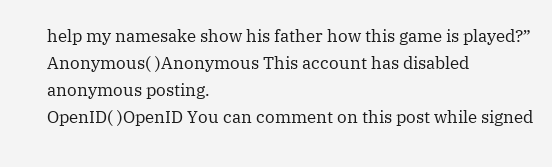help my namesake show his father how this game is played?”
Anonymous( )Anonymous This account has disabled anonymous posting.
OpenID( )OpenID You can comment on this post while signed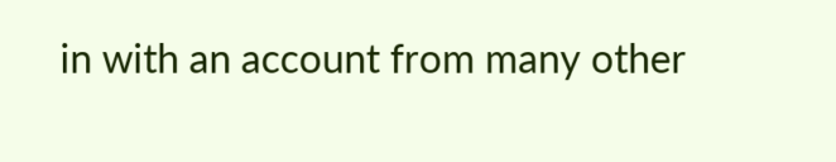in with an account from many other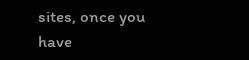sites, once you have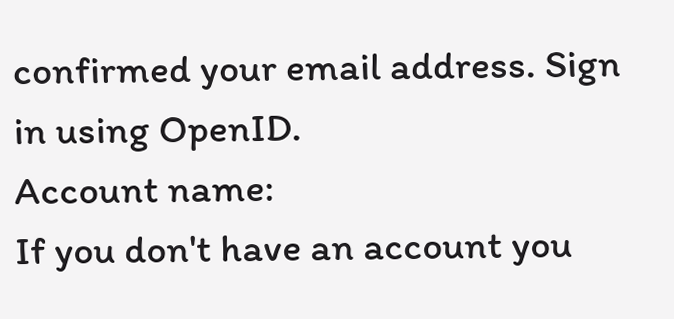confirmed your email address. Sign in using OpenID.
Account name:
If you don't have an account you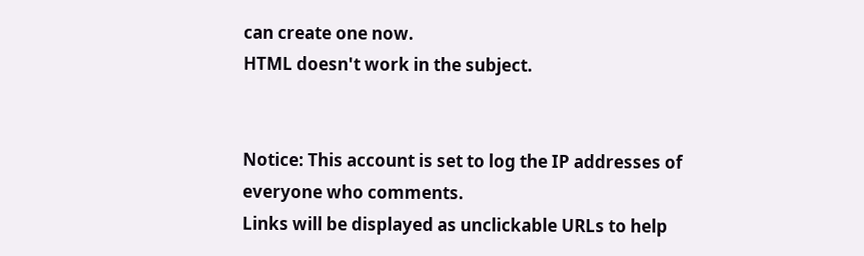can create one now.
HTML doesn't work in the subject.


Notice: This account is set to log the IP addresses of everyone who comments.
Links will be displayed as unclickable URLs to help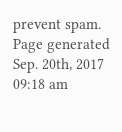prevent spam.
Page generated Sep. 20th, 2017 09:18 am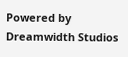Powered by Dreamwidth Studios